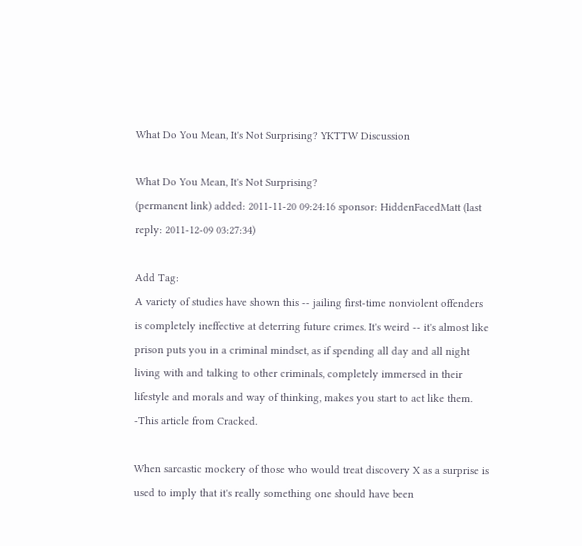What Do You Mean, It's Not Surprising? YKTTW Discussion

What Do You Mean, It's Not Surprising?
(permanent link) added: 2011-11-20 09:24:16 sponsor: HiddenFacedMatt (last reply: 2011-12-09 03:27:34)

Add Tag:
A variety of studies have shown this -- jailing first-time nonviolent offenders is completely ineffective at deterring future crimes. It's weird -- it's almost like prison puts you in a criminal mindset, as if spending all day and all night living with and talking to other criminals, completely immersed in their lifestyle and morals and way of thinking, makes you start to act like them.
-This article from Cracked.

When sarcastic mockery of those who would treat discovery X as a surprise is used to imply that it's really something one should have been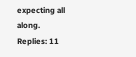expecting all along.
Replies: 11